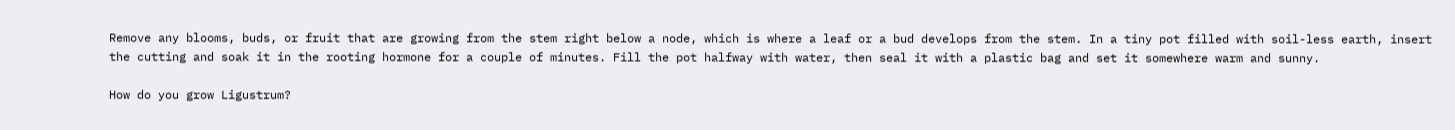Remove any blooms, buds, or fruit that are growing from the stem right below a node, which is where a leaf or a bud develops from the stem. In a tiny pot filled with soil-less earth, insert the cutting and soak it in the rooting hormone for a couple of minutes. Fill the pot halfway with water, then seal it with a plastic bag and set it somewhere warm and sunny.

How do you grow Ligustrum?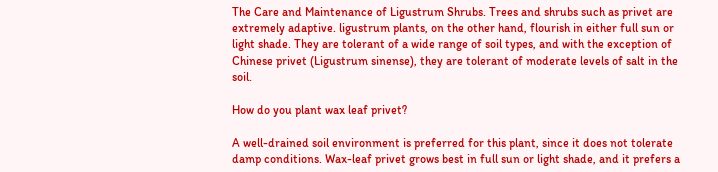The Care and Maintenance of Ligustrum Shrubs. Trees and shrubs such as privet are extremely adaptive. ligustrum plants, on the other hand, flourish in either full sun or light shade. They are tolerant of a wide range of soil types, and with the exception of Chinese privet (Ligustrum sinense), they are tolerant of moderate levels of salt in the soil.

How do you plant wax leaf privet?

A well-drained soil environment is preferred for this plant, since it does not tolerate damp conditions. Wax-leaf privet grows best in full sun or light shade, and it prefers a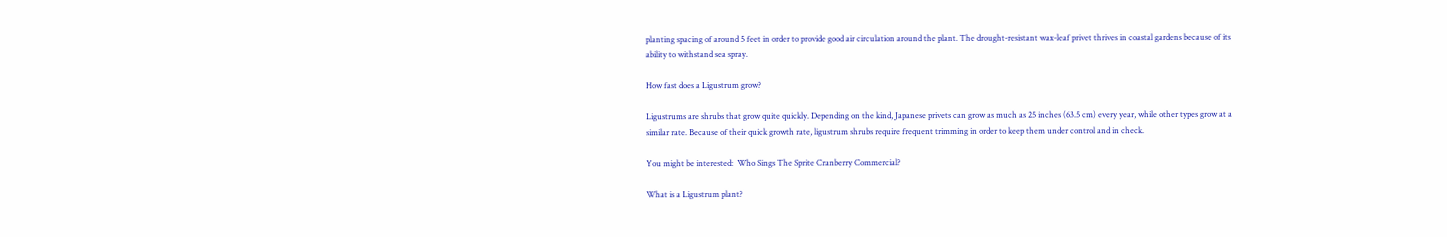planting spacing of around 5 feet in order to provide good air circulation around the plant. The drought-resistant wax-leaf privet thrives in coastal gardens because of its ability to withstand sea spray.

How fast does a Ligustrum grow?

Ligustrums are shrubs that grow quite quickly. Depending on the kind, Japanese privets can grow as much as 25 inches (63.5 cm) every year, while other types grow at a similar rate. Because of their quick growth rate, ligustrum shrubs require frequent trimming in order to keep them under control and in check.

You might be interested:  Who Sings The Sprite Cranberry Commercial?

What is a Ligustrum plant?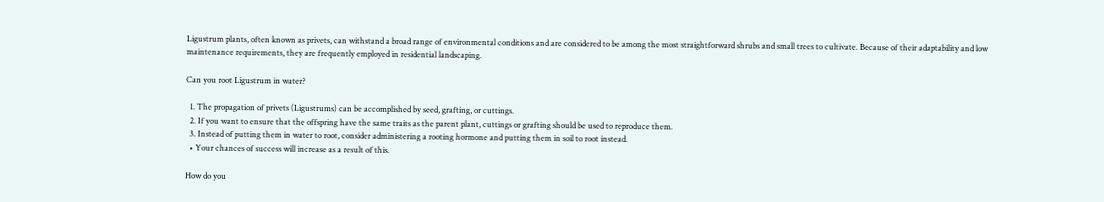Ligustrum plants, often known as privets, can withstand a broad range of environmental conditions and are considered to be among the most straightforward shrubs and small trees to cultivate. Because of their adaptability and low maintenance requirements, they are frequently employed in residential landscaping.

Can you root Ligustrum in water?

  1. The propagation of privets (Ligustrums) can be accomplished by seed, grafting, or cuttings.
  2. If you want to ensure that the offspring have the same traits as the parent plant, cuttings or grafting should be used to reproduce them.
  3. Instead of putting them in water to root, consider administering a rooting hormone and putting them in soil to root instead.
  • Your chances of success will increase as a result of this.

How do you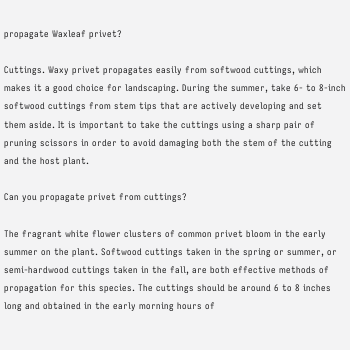propagate Waxleaf privet?

Cuttings. Waxy privet propagates easily from softwood cuttings, which makes it a good choice for landscaping. During the summer, take 6- to 8-inch softwood cuttings from stem tips that are actively developing and set them aside. It is important to take the cuttings using a sharp pair of pruning scissors in order to avoid damaging both the stem of the cutting and the host plant.

Can you propagate privet from cuttings?

The fragrant white flower clusters of common privet bloom in the early summer on the plant. Softwood cuttings taken in the spring or summer, or semi-hardwood cuttings taken in the fall, are both effective methods of propagation for this species. The cuttings should be around 6 to 8 inches long and obtained in the early morning hours of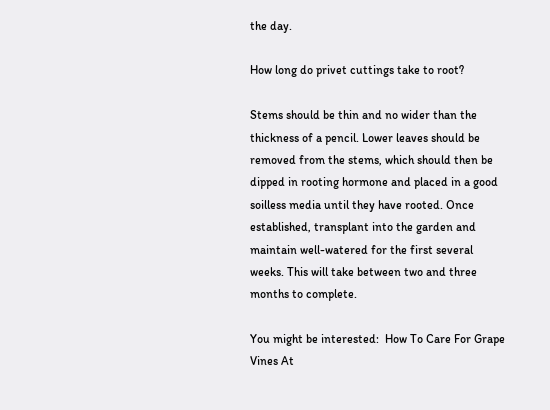the day.

How long do privet cuttings take to root?

Stems should be thin and no wider than the thickness of a pencil. Lower leaves should be removed from the stems, which should then be dipped in rooting hormone and placed in a good soilless media until they have rooted. Once established, transplant into the garden and maintain well-watered for the first several weeks. This will take between two and three months to complete.

You might be interested:  How To Care For Grape Vines At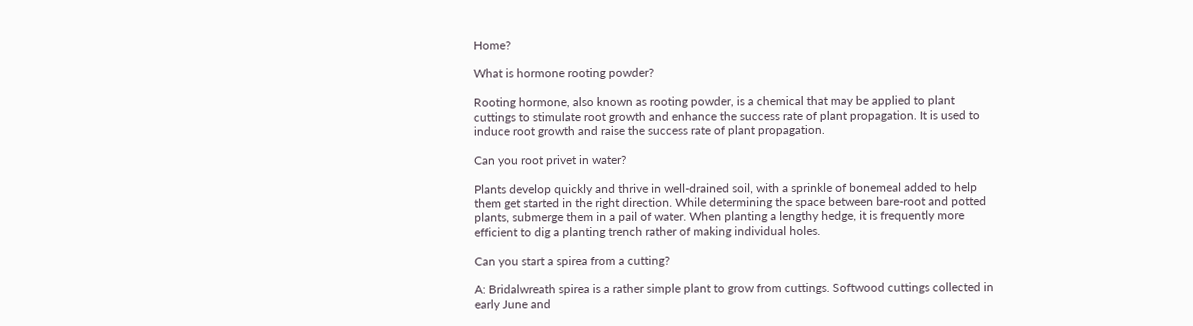Home?

What is hormone rooting powder?

Rooting hormone, also known as rooting powder, is a chemical that may be applied to plant cuttings to stimulate root growth and enhance the success rate of plant propagation. It is used to induce root growth and raise the success rate of plant propagation.

Can you root privet in water?

Plants develop quickly and thrive in well-drained soil, with a sprinkle of bonemeal added to help them get started in the right direction. While determining the space between bare-root and potted plants, submerge them in a pail of water. When planting a lengthy hedge, it is frequently more efficient to dig a planting trench rather of making individual holes.

Can you start a spirea from a cutting?

A: Bridalwreath spirea is a rather simple plant to grow from cuttings. Softwood cuttings collected in early June and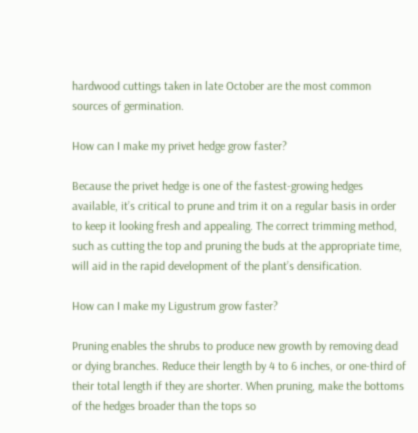hardwood cuttings taken in late October are the most common sources of germination.

How can I make my privet hedge grow faster?

Because the privet hedge is one of the fastest-growing hedges available, it’s critical to prune and trim it on a regular basis in order to keep it looking fresh and appealing. The correct trimming method, such as cutting the top and pruning the buds at the appropriate time, will aid in the rapid development of the plant’s densification.

How can I make my Ligustrum grow faster?

Pruning enables the shrubs to produce new growth by removing dead or dying branches. Reduce their length by 4 to 6 inches, or one-third of their total length if they are shorter. When pruning, make the bottoms of the hedges broader than the tops so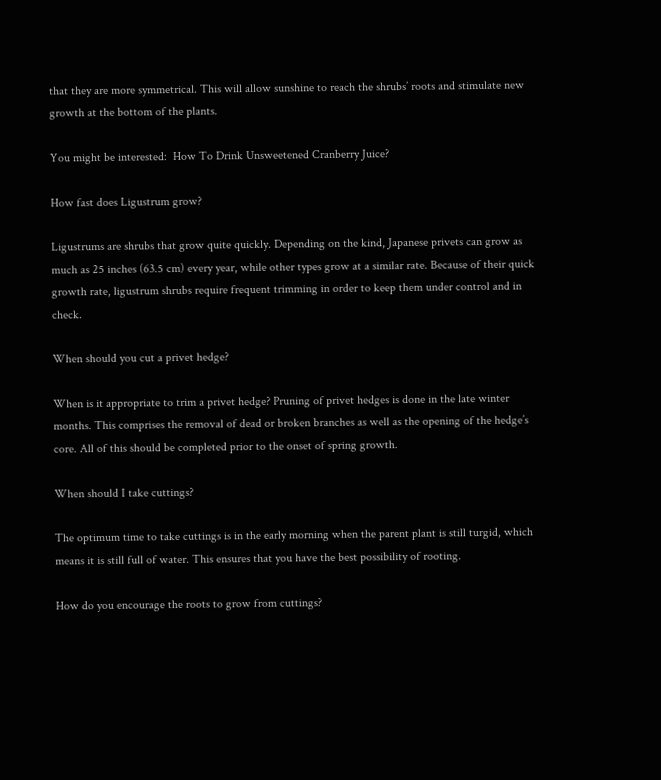that they are more symmetrical. This will allow sunshine to reach the shrubs’ roots and stimulate new growth at the bottom of the plants.

You might be interested:  How To Drink Unsweetened Cranberry Juice?

How fast does Ligustrum grow?

Ligustrums are shrubs that grow quite quickly. Depending on the kind, Japanese privets can grow as much as 25 inches (63.5 cm) every year, while other types grow at a similar rate. Because of their quick growth rate, ligustrum shrubs require frequent trimming in order to keep them under control and in check.

When should you cut a privet hedge?

When is it appropriate to trim a privet hedge? Pruning of privet hedges is done in the late winter months. This comprises the removal of dead or broken branches as well as the opening of the hedge’s core. All of this should be completed prior to the onset of spring growth.

When should I take cuttings?

The optimum time to take cuttings is in the early morning when the parent plant is still turgid, which means it is still full of water. This ensures that you have the best possibility of rooting.

How do you encourage the roots to grow from cuttings?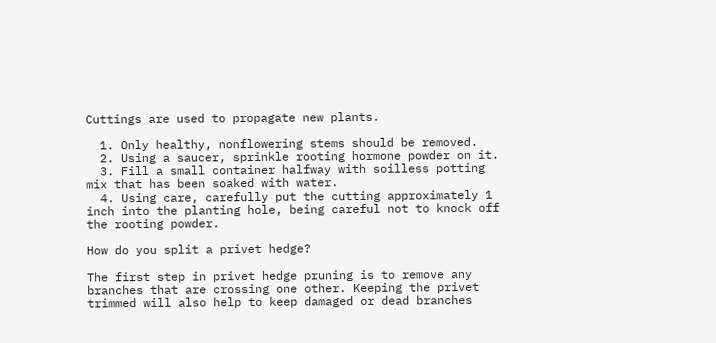Cuttings are used to propagate new plants.

  1. Only healthy, nonflowering stems should be removed.
  2. Using a saucer, sprinkle rooting hormone powder on it.
  3. Fill a small container halfway with soilless potting mix that has been soaked with water.
  4. Using care, carefully put the cutting approximately 1 inch into the planting hole, being careful not to knock off the rooting powder.

How do you split a privet hedge?

The first step in privet hedge pruning is to remove any branches that are crossing one other. Keeping the privet trimmed will also help to keep damaged or dead branches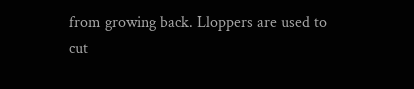from growing back. Lloppers are used to cut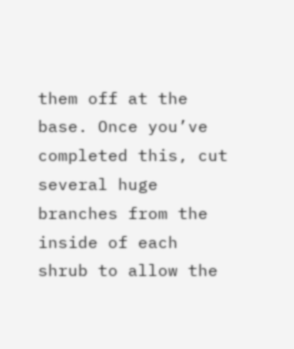them off at the base. Once you’ve completed this, cut several huge branches from the inside of each shrub to allow the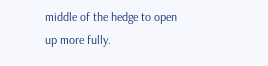middle of the hedge to open up more fully.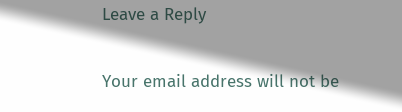Leave a Reply

Your email address will not be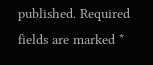published. Required fields are marked *